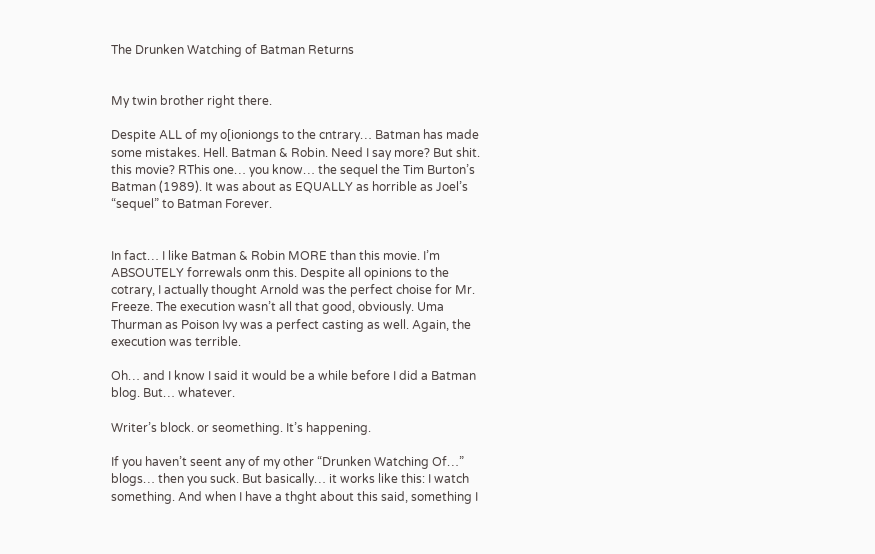The Drunken Watching of Batman Returns


My twin brother right there.

Despite ALL of my o[ioniongs to the cntrary… Batman has made some mistakes. Hell. Batman & Robin. Need I say more? But shit. this movie? RThis one… you know… the sequel the Tim Burton’s Batman (1989). It was about as EQUALLY as horrible as Joel’s “sequel” to Batman Forever.


In fact… I like Batman & Robin MORE than this movie. I’m ABSOUTELY forrewals onm this. Despite all opinions to the cotrary, I actually thought Arnold was the perfect choise for Mr. Freeze. The execution wasn’t all that good, obviously. Uma Thurman as Poison Ivy was a perfect casting as well. Again, the execution was terrible.

Oh… and I know I said it would be a while before I did a Batman blog. But… whatever.

Writer’s block. or seomething. It’s happening.

If you haven’t seent any of my other “Drunken Watching Of…” blogs… then you suck. But basically… it works like this: I watch something. And when I have a thght about this said, something I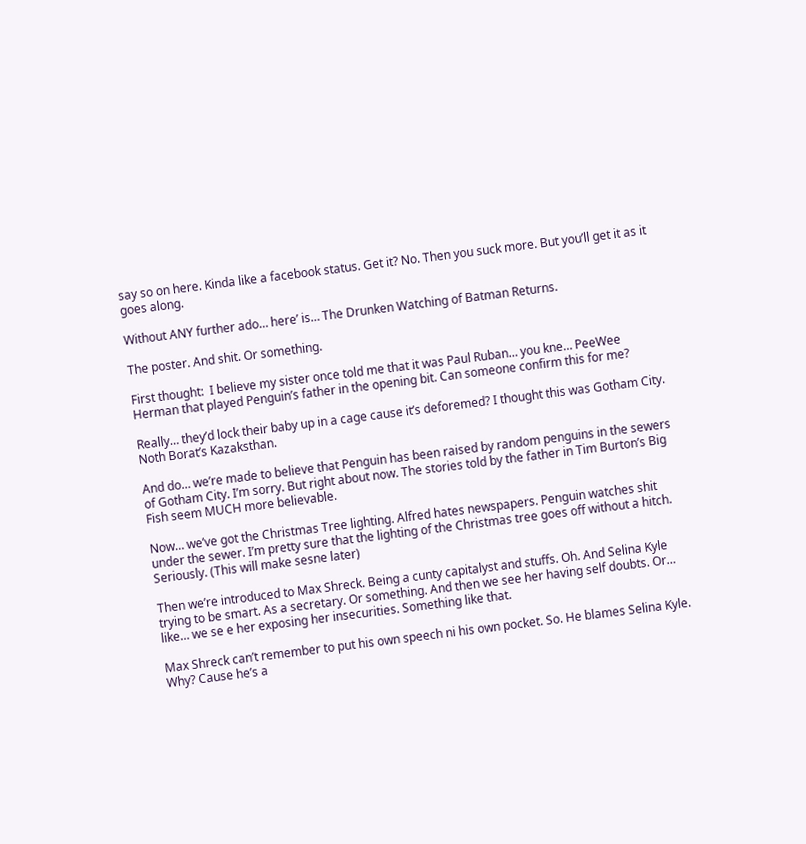say so on here. Kinda like a facebook status. Get it? No. Then you suck more. But you’ll get it as it goes along.

Without ANY further ado… here’ is… The Drunken Watching of Batman Returns.

The poster. And shit. Or something.

First thought:  I believe my sister once told me that it was Paul Ruban… you kne… PeeWee Herman that played Penguin’s father in the opening bit. Can someone confirm this for me?

Really… they’d lock their baby up in a cage cause it’s deforemed? I thought this was Gotham City. Noth Borat’s Kazaksthan.

And do… we’re made to believe that Penguin has been raised by random penguins in the sewers of Gotham City. I’m sorry. But right about now. The stories told by the father in Tim Burton’s Big Fish seem MUCH more believable.

Now… we’ve got the Christmas Tree lighting. Alfred hates newspapers. Penguin watches shit under the sewer. I’m pretty sure that the lighting of the Christmas tree goes off without a hitch. Seriously. (This will make sesne later)

Then we’re introduced to Max Shreck. Being a cunty capitalyst and stuffs. Oh. And Selina Kyle trying to be smart. As a secretary. Or something. And then we see her having self doubts. Or… like… we se e her exposing her insecurities. Something like that.

Max Shreck can’t remember to put his own speech ni his own pocket. So. He blames Selina Kyle. Why? Cause he’s a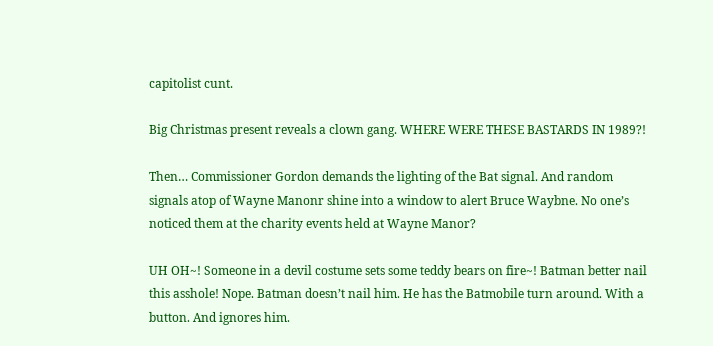capitolist cunt.

Big Christmas present reveals a clown gang. WHERE WERE THESE BASTARDS IN 1989?!

Then… Commissioner Gordon demands the lighting of the Bat signal. And random signals atop of Wayne Manonr shine into a window to alert Bruce Waybne. No one’s noticed them at the charity events held at Wayne Manor?

UH OH~! Someone in a devil costume sets some teddy bears on fire~! Batman better nail this asshole! Nope. Batman doesn’t nail him. He has the Batmobile turn around. With a button. And ignores him.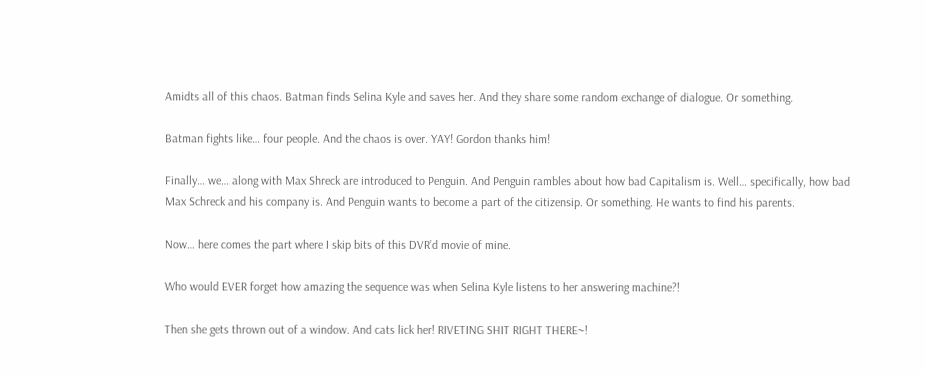Amidts all of this chaos. Batman finds Selina Kyle and saves her. And they share some random exchange of dialogue. Or something.

Batman fights like… four people. And the chaos is over. YAY! Gordon thanks him!

Finally… we… along with Max Shreck are introduced to Penguin. And Penguin rambles about how bad Capitalism is. Well… specifically, how bad Max Schreck and his company is. And Penguin wants to become a part of the citizensip. Or something. He wants to find his parents.

Now… here comes the part where I skip bits of this DVR’d movie of mine.

Who would EVER forget how amazing the sequence was when Selina Kyle listens to her answering machine?!

Then she gets thrown out of a window. And cats lick her! RIVETING SHIT RIGHT THERE~!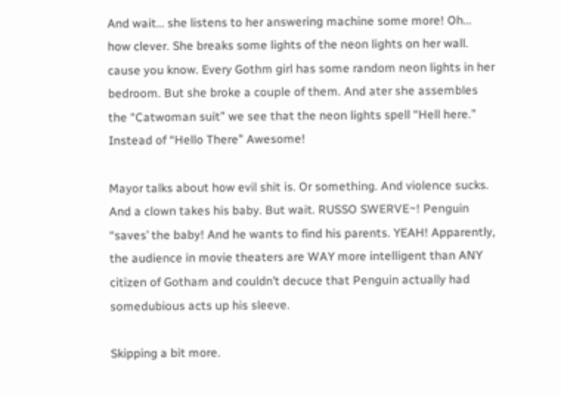And wait… she listens to her answering machine some more! Oh… how clever. She breaks some lights of the neon lights on her wall. cause you know. Every Gothm girl has some random neon lights in her bedroom. But she broke a couple of them. And ater she assembles the “Catwoman suit” we see that the neon lights spell “Hell here.” Instead of “Hello There” Awesome!

Mayor talks about how evil shit is. Or something. And violence sucks. And a clown takes his baby. But wait. RUSSO SWERVE~! Penguin “saves’ the baby! And he wants to find his parents. YEAH! Apparently, the audience in movie theaters are WAY more intelligent than ANY citizen of Gotham and couldn’t decuce that Penguin actually had somedubious acts up his sleeve.

Skipping a bit more.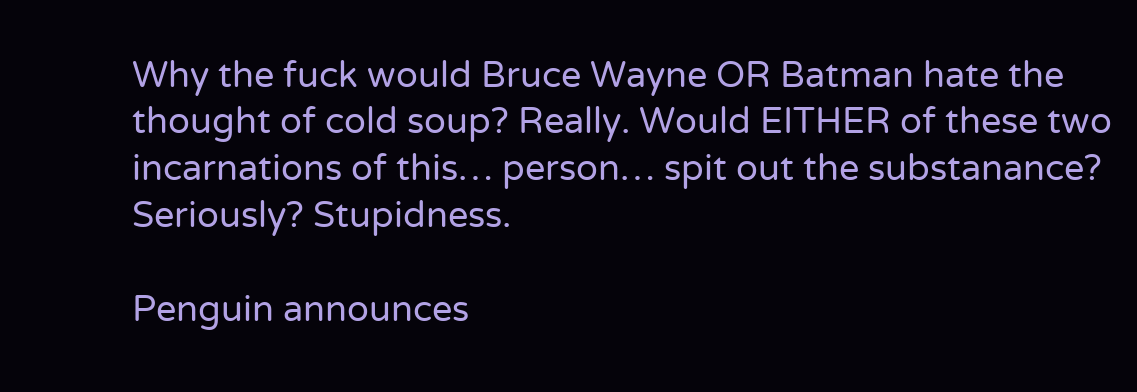Why the fuck would Bruce Wayne OR Batman hate the thought of cold soup? Really. Would EITHER of these two incarnations of this… person… spit out the substanance? Seriously? Stupidness.

Penguin announces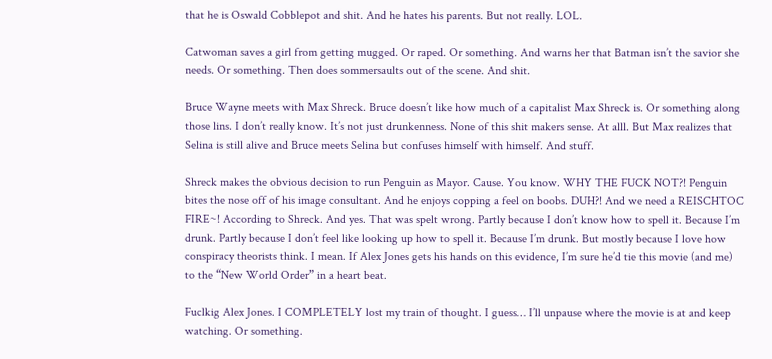that he is Oswald Cobblepot and shit. And he hates his parents. But not really. LOL.

Catwoman saves a girl from getting mugged. Or raped. Or something. And warns her that Batman isn’t the savior she needs. Or something. Then does sommersaults out of the scene. And shit.

Bruce Wayne meets with Max Shreck. Bruce doesn’t like how much of a capitalist Max Shreck is. Or something along those lins. I don’t really know. It’s not just drunkenness. None of this shit makers sense. At alll. But Max realizes that Selina is still alive and Bruce meets Selina but confuses himself with himself. And stuff.

Shreck makes the obvious decision to run Penguin as Mayor. Cause. You know. WHY THE FUCK NOT?! Penguin bites the nose off of his image consultant. And he enjoys copping a feel on boobs. DUH?! And we need a REISCHTOC FIRE~! According to Shreck. And yes. That was spelt wrong. Partly because I don’t know how to spell it. Because I’m drunk. Partly because I don’t feel like looking up how to spell it. Because I’m drunk. But mostly because I love how conspiracy theorists think. I mean. If Alex Jones gets his hands on this evidence, I’m sure he’d tie this movie (and me) to the “New World Order” in a heart beat.

Fuclkig Alex Jones. I COMPLETELY lost my train of thought. I guess… I’ll unpause where the movie is at and keep watching. Or something.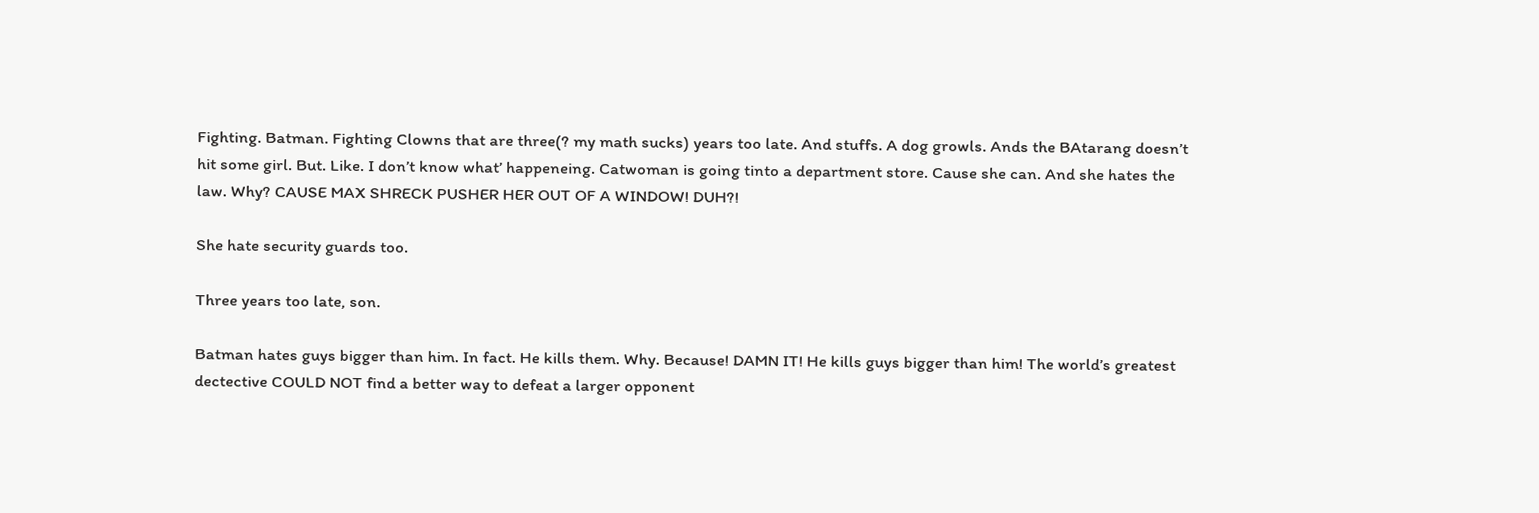Fighting. Batman. Fighting Clowns that are three(? my math sucks) years too late. And stuffs. A dog growls. Ands the BAtarang doesn’t hit some girl. But. Like. I don’t know what’ happeneing. Catwoman is going tinto a department store. Cause she can. And she hates the law. Why? CAUSE MAX SHRECK PUSHER HER OUT OF A WINDOW! DUH?!

She hate security guards too.

Three years too late, son.

Batman hates guys bigger than him. In fact. He kills them. Why. Because! DAMN IT! He kills guys bigger than him! The world’s greatest dectective COULD NOT find a better way to defeat a larger opponent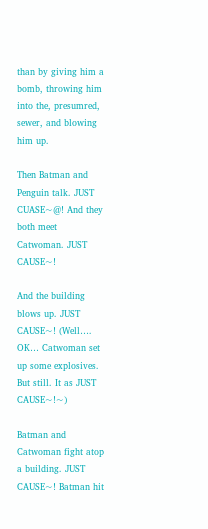than by giving him a bomb, throwing him into the, presumred, sewer, and blowing him up.

Then Batman and Penguin talk. JUST CUASE~@! And they both meet Catwoman. JUST CAUSE~!

And the building blows up. JUST CAUSE~! (Well…. OK… Catwoman set up some explosives. But still. It as JUST CAUSE~!~)

Batman and Catwoman fight atop a building. JUST CAUSE~! Batman hit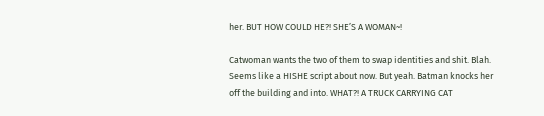her. BUT HOW COULD HE?! SHE’S A WOMAN~!

Catwoman wants the two of them to swap identities and shit. Blah. Seems like a HISHE script about now. But yeah. Batman knocks her off the building and into. WHAT?! A TRUCK CARRYING CAT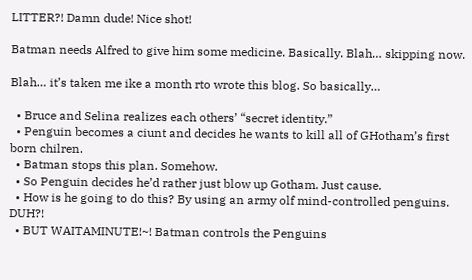LITTER?! Damn dude! Nice shot!

Batman needs Alfred to give him some medicine. Basically. Blah… skipping now.

Blah… it’s taken me ike a month rto wrote this blog. So basically…

  • Bruce and Selina realizes each others’ “secret identity.”
  • Penguin becomes a ciunt and decides he wants to kill all of GHotham’s first born chilren.
  • Batman stops this plan. Somehow.
  • So Penguin decides he’d rather just blow up Gotham. Just cause.
  • How is he going to do this? By using an army olf mind-controlled penguins. DUH?!
  • BUT WAITAMINUTE!~! Batman controls the Penguins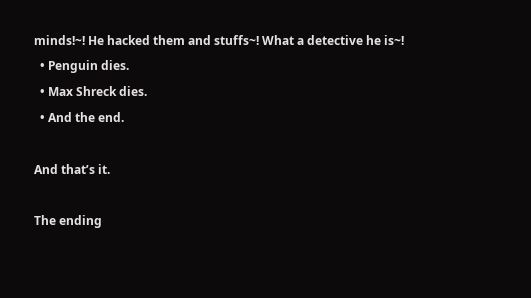minds!~! He hacked them and stuffs~! What a detective he is~!
  • Penguin dies.
  • Max Shreck dies.
  • And the end.

And that’s it.

The ending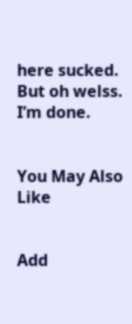here sucked. But oh welss. I’m done.


You May Also Like


Add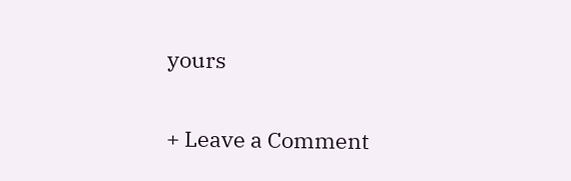yours

+ Leave a Comment